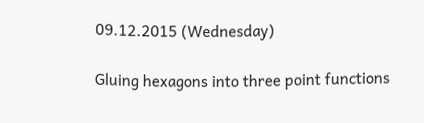09.12.2015 (Wednesday)

Gluing hexagons into three point functions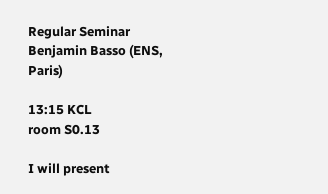Regular Seminar Benjamin Basso (ENS, Paris)

13:15 KCL
room S0.13

I will present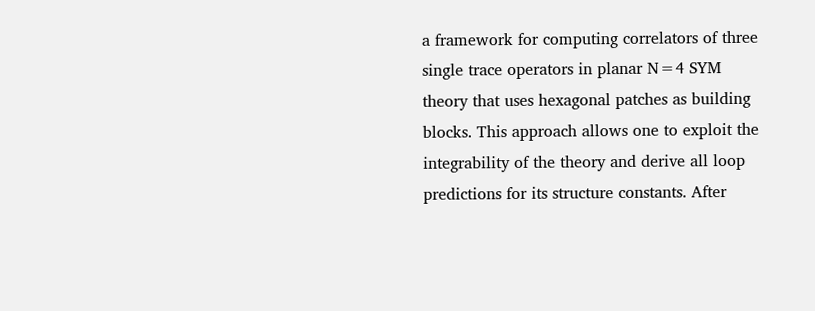a framework for computing correlators of three single trace operators in planar N=4 SYM theory that uses hexagonal patches as building blocks. This approach allows one to exploit the integrability of the theory and derive all loop predictions for its structure constants. After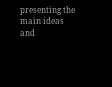presenting the main ideas and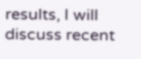results, I will discuss recent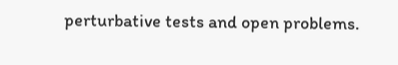perturbative tests and open problems.